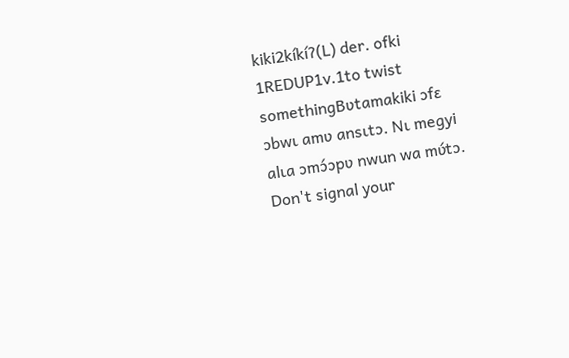kiki2kíkíʔ(L) der. ofki 1REDUP1v.1to twist somethingBʋtamakiki ɔfɛ ɔbwɩ amʋ ansɩtɔ. Nɩ megyi alɩa ɔmɔ́ɔpʋ nwun wa mʋ́tɔ. Don't signal your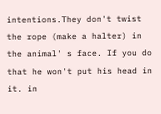intentions.They don't twist the rope (make a halter) in the animal' s face. If you do that he won't put his head in it. in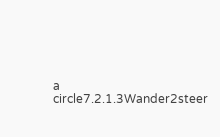a circle7.2.1.3Wander2steer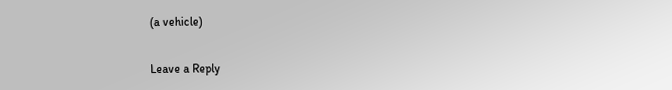(a vehicle)

Leave a Reply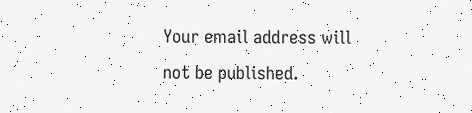Your email address will not be published.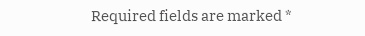Required fields are marked *